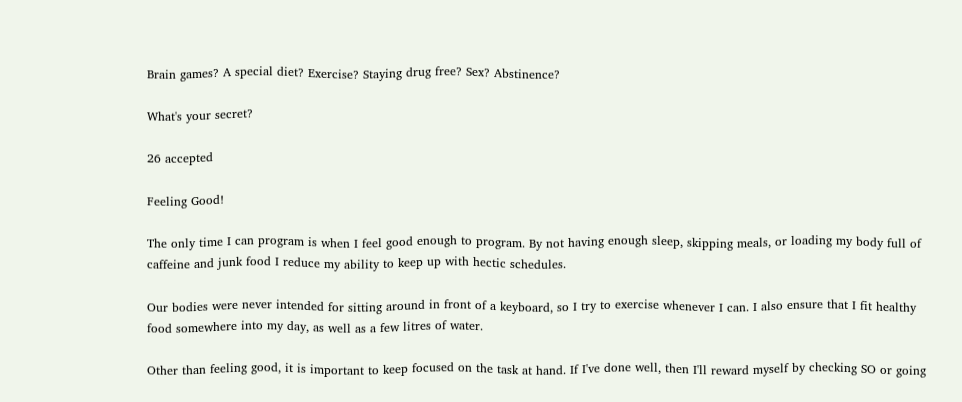Brain games? A special diet? Exercise? Staying drug free? Sex? Abstinence?

What's your secret?

26 accepted

Feeling Good!

The only time I can program is when I feel good enough to program. By not having enough sleep, skipping meals, or loading my body full of caffeine and junk food I reduce my ability to keep up with hectic schedules.

Our bodies were never intended for sitting around in front of a keyboard, so I try to exercise whenever I can. I also ensure that I fit healthy food somewhere into my day, as well as a few litres of water.

Other than feeling good, it is important to keep focused on the task at hand. If I've done well, then I'll reward myself by checking SO or going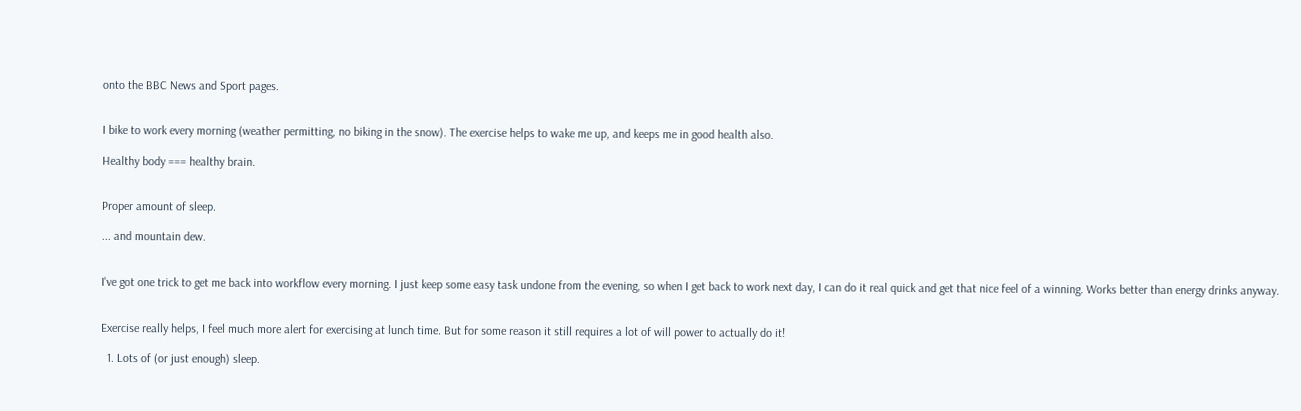onto the BBC News and Sport pages.


I bike to work every morning (weather permitting, no biking in the snow). The exercise helps to wake me up, and keeps me in good health also.

Healthy body === healthy brain.


Proper amount of sleep.

... and mountain dew.


I've got one trick to get me back into workflow every morning. I just keep some easy task undone from the evening, so when I get back to work next day, I can do it real quick and get that nice feel of a winning. Works better than energy drinks anyway.


Exercise really helps, I feel much more alert for exercising at lunch time. But for some reason it still requires a lot of will power to actually do it!

  1. Lots of (or just enough) sleep.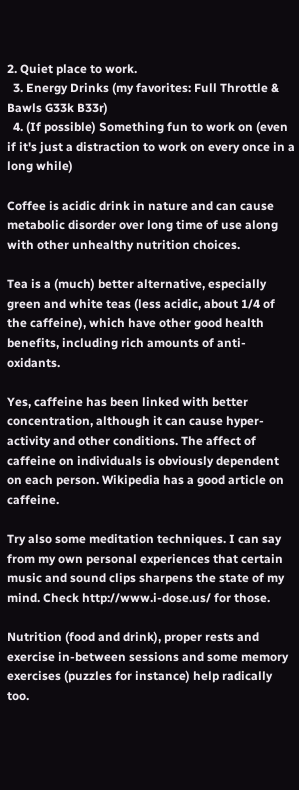2. Quiet place to work.
  3. Energy Drinks (my favorites: Full Throttle & Bawls G33k B33r)
  4. (If possible) Something fun to work on (even if it's just a distraction to work on every once in a long while)

Coffee is acidic drink in nature and can cause metabolic disorder over long time of use along with other unhealthy nutrition choices.

Tea is a (much) better alternative, especially green and white teas (less acidic, about 1/4 of the caffeine), which have other good health benefits, including rich amounts of anti-oxidants.

Yes, caffeine has been linked with better concentration, although it can cause hyper-activity and other conditions. The affect of caffeine on individuals is obviously dependent on each person. Wikipedia has a good article on caffeine.

Try also some meditation techniques. I can say from my own personal experiences that certain music and sound clips sharpens the state of my mind. Check http://www.i-dose.us/ for those.

Nutrition (food and drink), proper rests and exercise in-between sessions and some memory exercises (puzzles for instance) help radically too.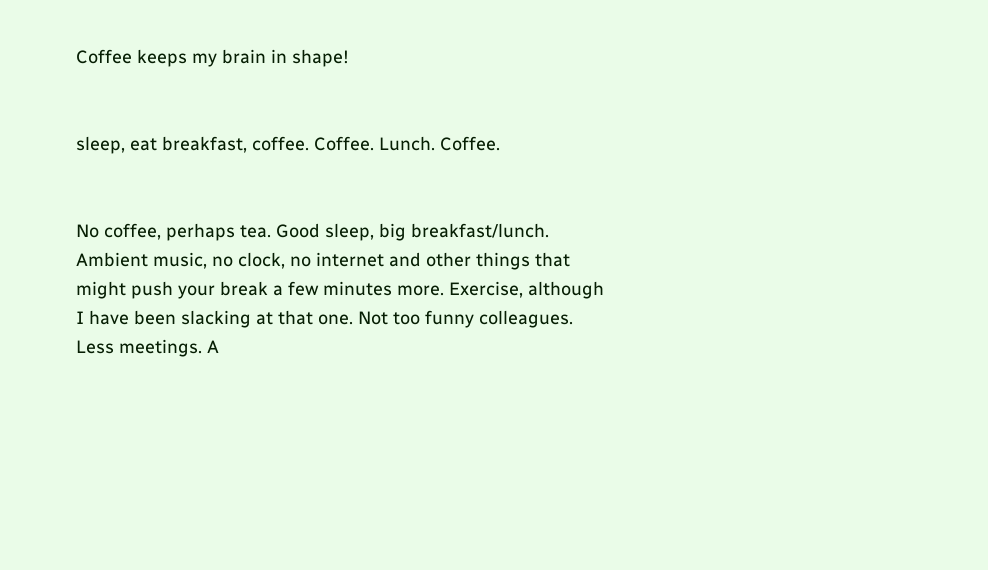Coffee keeps my brain in shape!


sleep, eat breakfast, coffee. Coffee. Lunch. Coffee.


No coffee, perhaps tea. Good sleep, big breakfast/lunch. Ambient music, no clock, no internet and other things that might push your break a few minutes more. Exercise, although I have been slacking at that one. Not too funny colleagues. Less meetings. A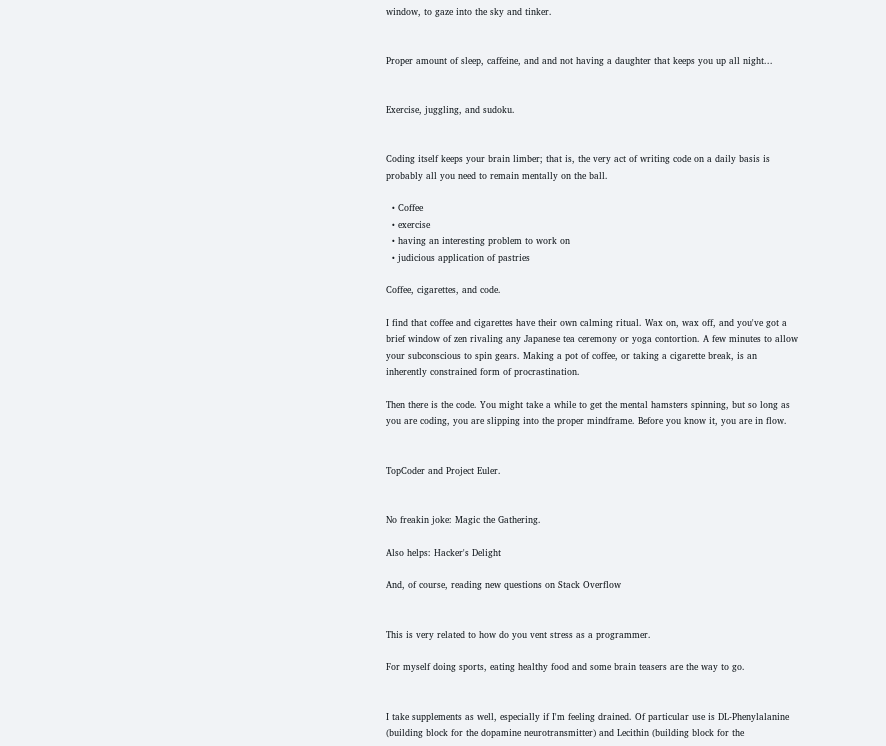window, to gaze into the sky and tinker.


Proper amount of sleep, caffeine, and and not having a daughter that keeps you up all night...


Exercise, juggling, and sudoku.


Coding itself keeps your brain limber; that is, the very act of writing code on a daily basis is probably all you need to remain mentally on the ball.

  • Coffee
  • exercise
  • having an interesting problem to work on
  • judicious application of pastries

Coffee, cigarettes, and code.

I find that coffee and cigarettes have their own calming ritual. Wax on, wax off, and you've got a brief window of zen rivaling any Japanese tea ceremony or yoga contortion. A few minutes to allow your subconscious to spin gears. Making a pot of coffee, or taking a cigarette break, is an inherently constrained form of procrastination.

Then there is the code. You might take a while to get the mental hamsters spinning, but so long as you are coding, you are slipping into the proper mindframe. Before you know it, you are in flow.


TopCoder and Project Euler.


No freakin joke: Magic the Gathering.

Also helps: Hacker's Delight

And, of course, reading new questions on Stack Overflow


This is very related to how do you vent stress as a programmer.

For myself doing sports, eating healthy food and some brain teasers are the way to go.


I take supplements as well, especially if I'm feeling drained. Of particular use is DL-Phenylalanine (building block for the dopamine neurotransmitter) and Lecithin (building block for the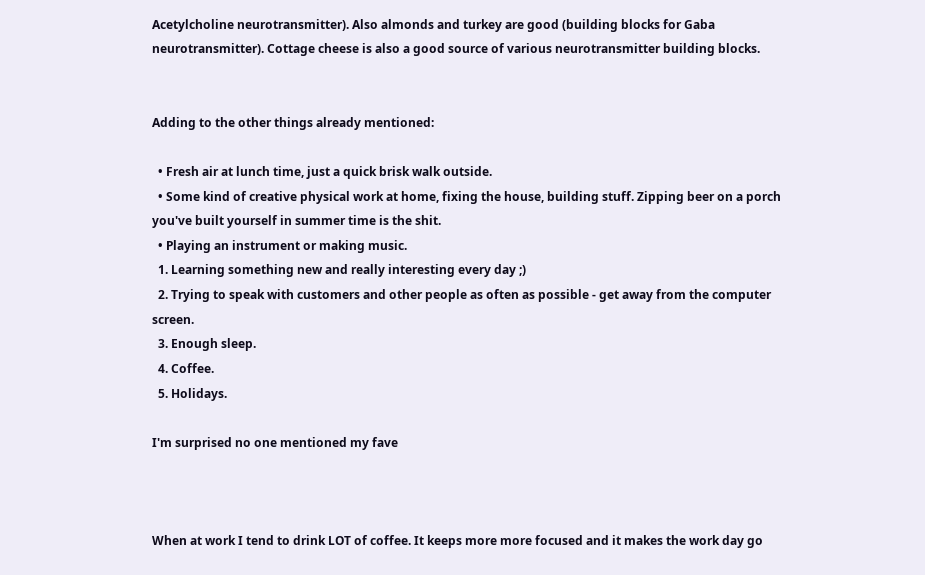Acetylcholine neurotransmitter). Also almonds and turkey are good (building blocks for Gaba neurotransmitter). Cottage cheese is also a good source of various neurotransmitter building blocks.


Adding to the other things already mentioned:

  • Fresh air at lunch time, just a quick brisk walk outside.
  • Some kind of creative physical work at home, fixing the house, building stuff. Zipping beer on a porch you've built yourself in summer time is the shit.
  • Playing an instrument or making music.
  1. Learning something new and really interesting every day ;)
  2. Trying to speak with customers and other people as often as possible - get away from the computer screen.
  3. Enough sleep.
  4. Coffee.
  5. Holidays.

I'm surprised no one mentioned my fave



When at work I tend to drink LOT of coffee. It keeps more more focused and it makes the work day go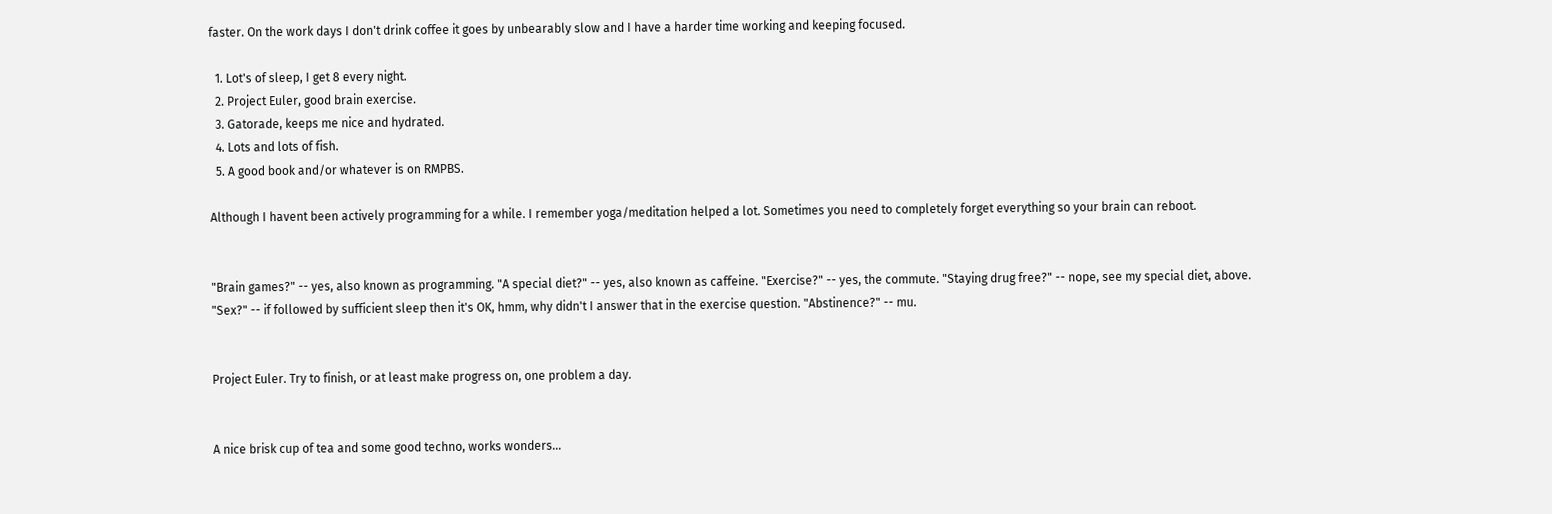faster. On the work days I don't drink coffee it goes by unbearably slow and I have a harder time working and keeping focused.

  1. Lot's of sleep, I get 8 every night.
  2. Project Euler, good brain exercise.
  3. Gatorade, keeps me nice and hydrated.
  4. Lots and lots of fish.
  5. A good book and/or whatever is on RMPBS.

Although I havent been actively programming for a while. I remember yoga/meditation helped a lot. Sometimes you need to completely forget everything so your brain can reboot.


"Brain games?" -- yes, also known as programming. "A special diet?" -- yes, also known as caffeine. "Exercise?" -- yes, the commute. "Staying drug free?" -- nope, see my special diet, above. "Sex?" -- if followed by sufficient sleep then it's OK, hmm, why didn't I answer that in the exercise question. "Abstinence?" -- mu.


Project Euler. Try to finish, or at least make progress on, one problem a day.


A nice brisk cup of tea and some good techno, works wonders...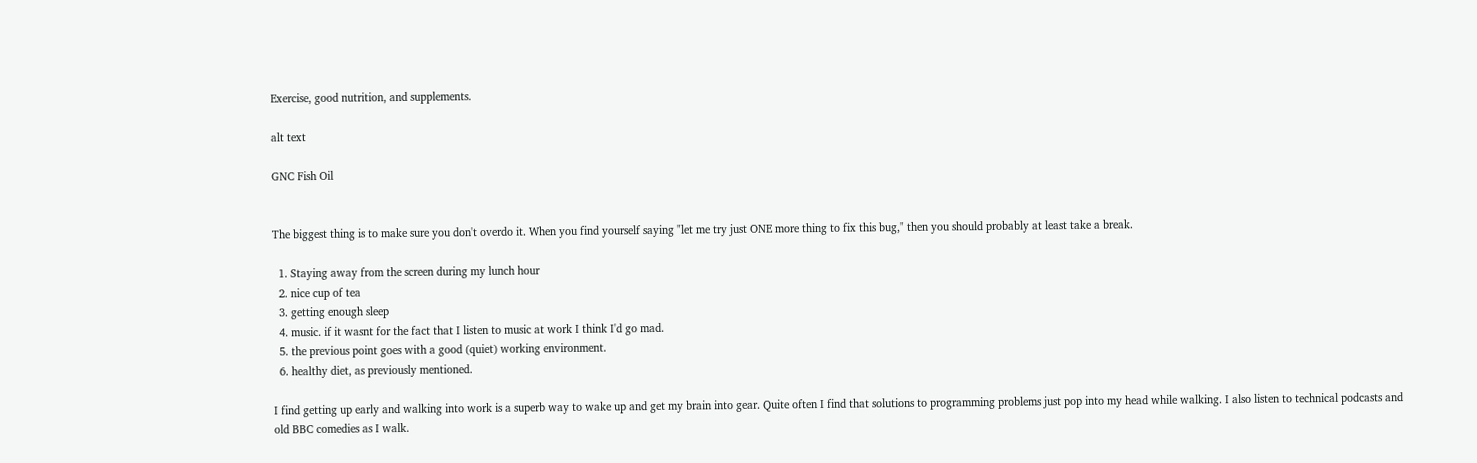Exercise, good nutrition, and supplements.

alt text

GNC Fish Oil


The biggest thing is to make sure you don't overdo it. When you find yourself saying "let me try just ONE more thing to fix this bug," then you should probably at least take a break.

  1. Staying away from the screen during my lunch hour
  2. nice cup of tea
  3. getting enough sleep
  4. music. if it wasnt for the fact that I listen to music at work I think I'd go mad.
  5. the previous point goes with a good (quiet) working environment.
  6. healthy diet, as previously mentioned.

I find getting up early and walking into work is a superb way to wake up and get my brain into gear. Quite often I find that solutions to programming problems just pop into my head while walking. I also listen to technical podcasts and old BBC comedies as I walk.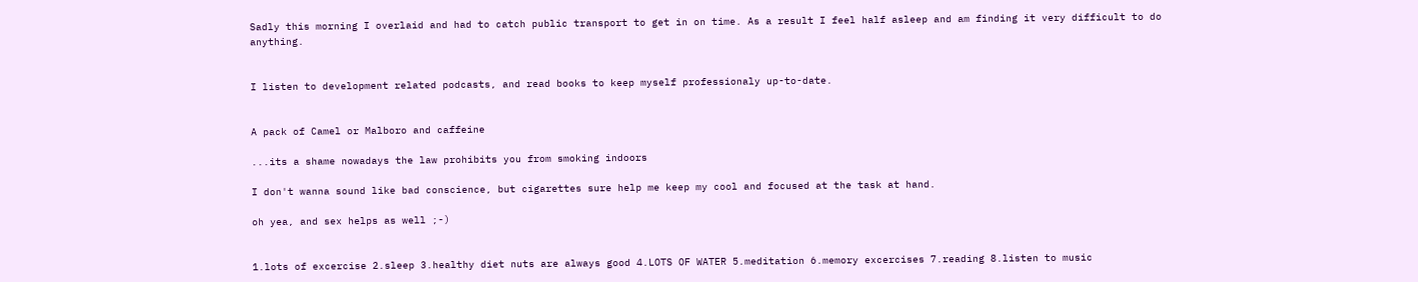Sadly this morning I overlaid and had to catch public transport to get in on time. As a result I feel half asleep and am finding it very difficult to do anything.


I listen to development related podcasts, and read books to keep myself professionaly up-to-date.


A pack of Camel or Malboro and caffeine

...its a shame nowadays the law prohibits you from smoking indoors

I don't wanna sound like bad conscience, but cigarettes sure help me keep my cool and focused at the task at hand.

oh yea, and sex helps as well ;-)


1.lots of excercise 2.sleep 3.healthy diet nuts are always good 4.LOTS OF WATER 5.meditation 6.memory excercises 7.reading 8.listen to music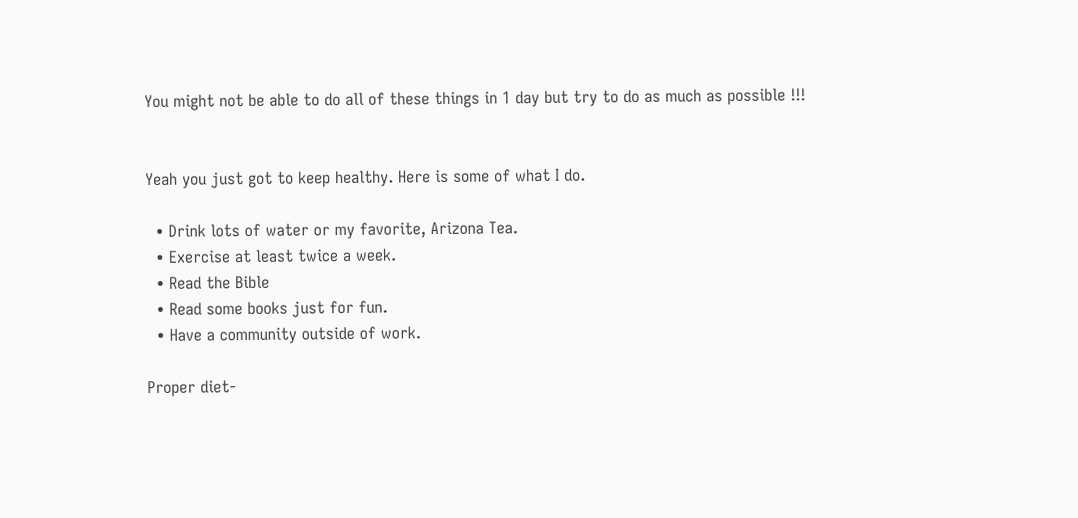You might not be able to do all of these things in 1 day but try to do as much as possible !!!


Yeah you just got to keep healthy. Here is some of what I do.

  • Drink lots of water or my favorite, Arizona Tea.
  • Exercise at least twice a week.
  • Read the Bible
  • Read some books just for fun.
  • Have a community outside of work.

Proper diet-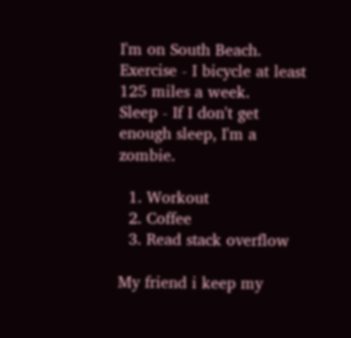I'm on South Beach. Exercise - I bicycle at least 125 miles a week.
Sleep - If I don't get enough sleep, I'm a zombie.

  1. Workout
  2. Coffee
  3. Read stack overflow

My friend i keep my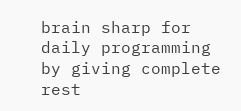brain sharp for daily programming by giving complete rest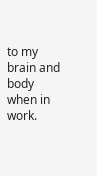to my brain and body when in work.